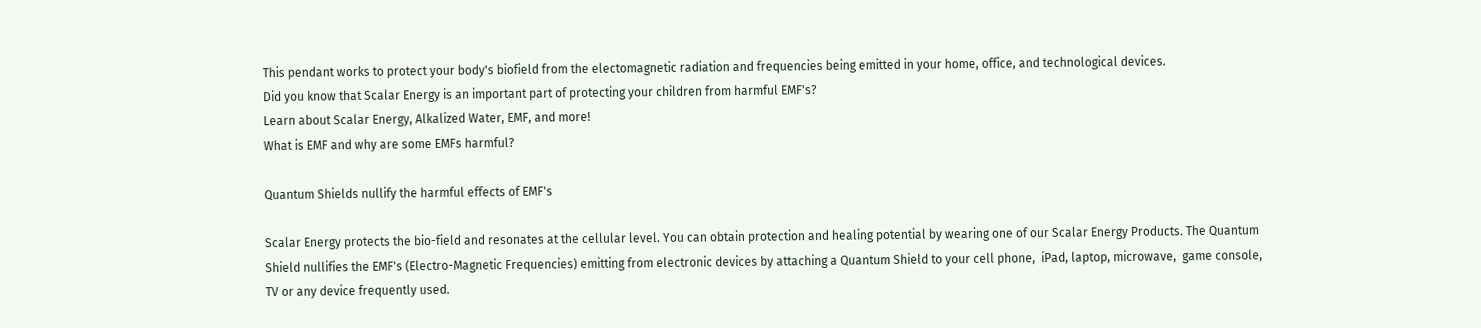This pendant works to protect your body's biofield from the electomagnetic radiation and frequencies being emitted in your home, office, and technological devices.
Did you know that Scalar Energy is an important part of protecting your children from harmful EMF's?
Learn about Scalar Energy, Alkalized Water, EMF, and more!
What is EMF and why are some EMFs harmful?

Quantum Shields nullify the harmful effects of EMF's

Scalar Energy protects the bio-field and resonates at the cellular level. You can obtain protection and healing potential by wearing one of our Scalar Energy Products. The Quantum Shield nullifies the EMF's (Electro-Magnetic Frequencies) emitting from electronic devices by attaching a Quantum Shield to your cell phone,  iPad, laptop, microwave,  game console, TV or any device frequently used.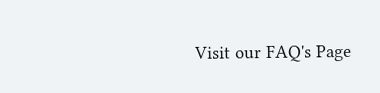Visit our FAQ's Page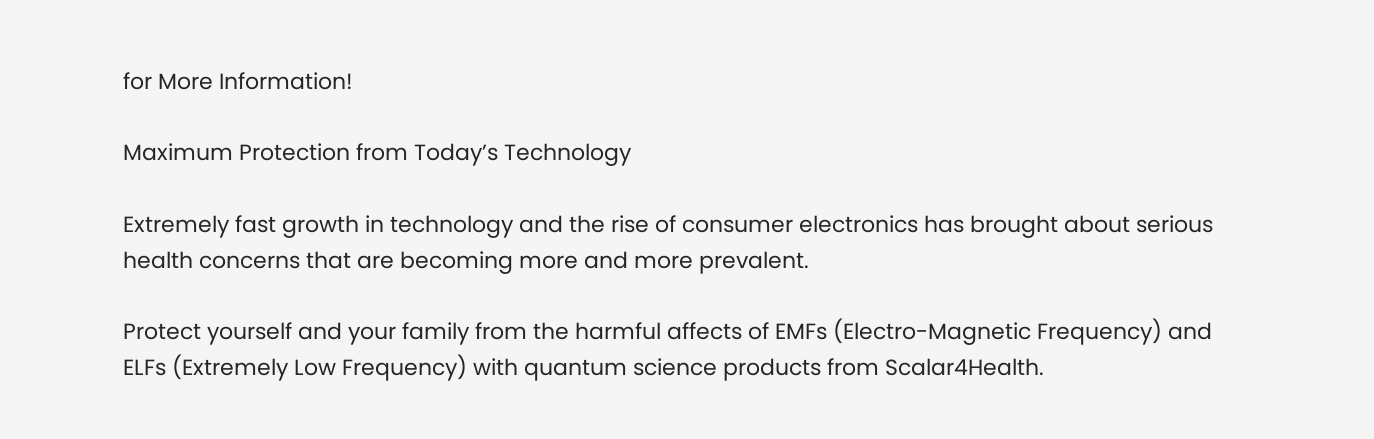for More Information!

Maximum Protection from Today’s Technology

Extremely fast growth in technology and the rise of consumer electronics has brought about serious health concerns that are becoming more and more prevalent.

Protect yourself and your family from the harmful affects of EMFs (Electro-Magnetic Frequency) and ELFs (Extremely Low Frequency) with quantum science products from Scalar4Health.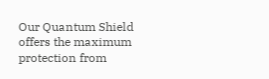Our Quantum Shield offers the maximum protection from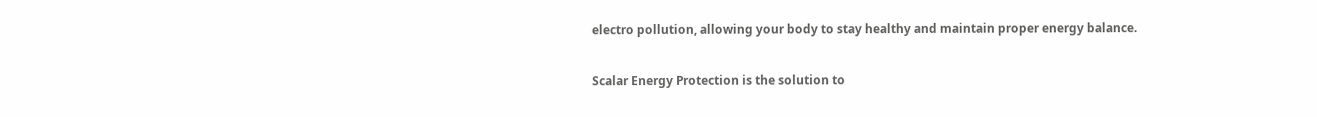electro pollution, allowing your body to stay healthy and maintain proper energy balance.

Scalar Energy Protection is the solution to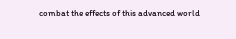combat the effects of this advanced world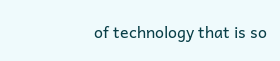of technology that is so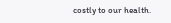costly to our health.